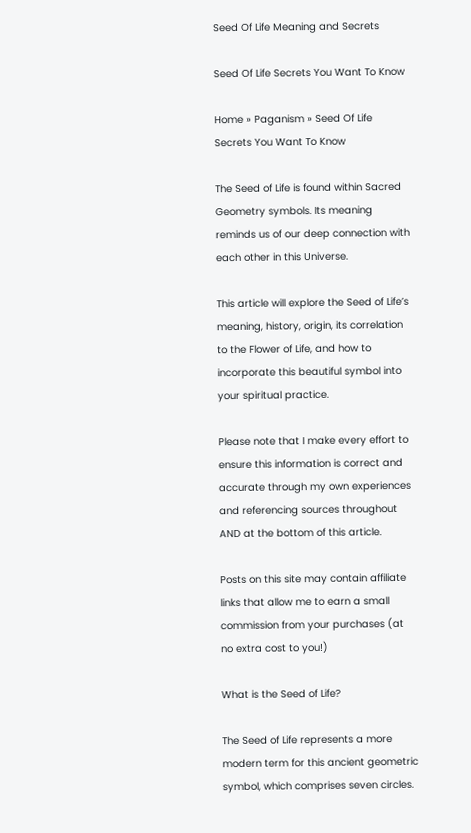Seed Of Life Meaning and Secrets

Seed Of Life Secrets You Want To Know

Home » Paganism » Seed Of Life Secrets You Want To Know

The Seed of Life is found within Sacred Geometry symbols. Its meaning reminds us of our deep connection with each other in this Universe.

This article will explore the Seed of Life’s meaning, history, origin, its correlation to the Flower of Life, and how to incorporate this beautiful symbol into your spiritual practice.

Please note that I make every effort to ensure this information is correct and accurate through my own experiences and referencing sources throughout AND at the bottom of this article.

Posts on this site may contain affiliate links that allow me to earn a small commission from your purchases (at no extra cost to you!)

What is the Seed of Life?

The Seed of Life represents a more modern term for this ancient geometric symbol, which comprises seven circles.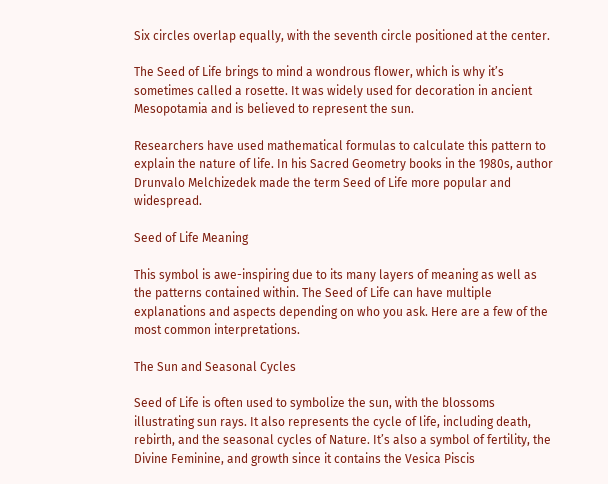Six circles overlap equally, with the seventh circle positioned at the center.

The Seed of Life brings to mind a wondrous flower, which is why it’s sometimes called a rosette. It was widely used for decoration in ancient Mesopotamia and is believed to represent the sun.

Researchers have used mathematical formulas to calculate this pattern to explain the nature of life. In his Sacred Geometry books in the 1980s, author Drunvalo Melchizedek made the term Seed of Life more popular and widespread.

Seed of Life Meaning

This symbol is awe-inspiring due to its many layers of meaning as well as the patterns contained within. The Seed of Life can have multiple explanations and aspects depending on who you ask. Here are a few of the most common interpretations.

The Sun and Seasonal Cycles

Seed of Life is often used to symbolize the sun, with the blossoms illustrating sun rays. It also represents the cycle of life, including death, rebirth, and the seasonal cycles of Nature. It’s also a symbol of fertility, the Divine Feminine, and growth since it contains the Vesica Piscis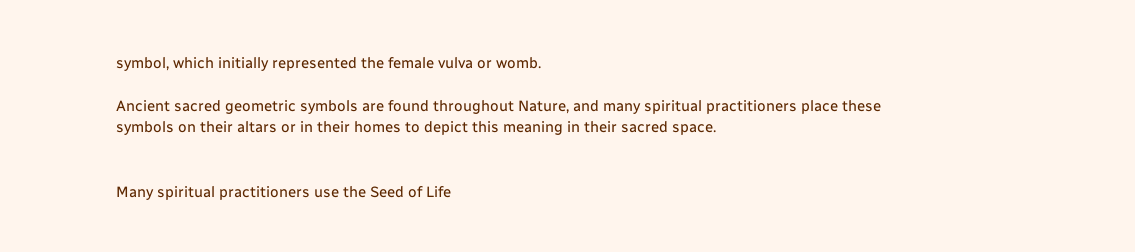symbol, which initially represented the female vulva or womb.

Ancient sacred geometric symbols are found throughout Nature, and many spiritual practitioners place these symbols on their altars or in their homes to depict this meaning in their sacred space.


Many spiritual practitioners use the Seed of Life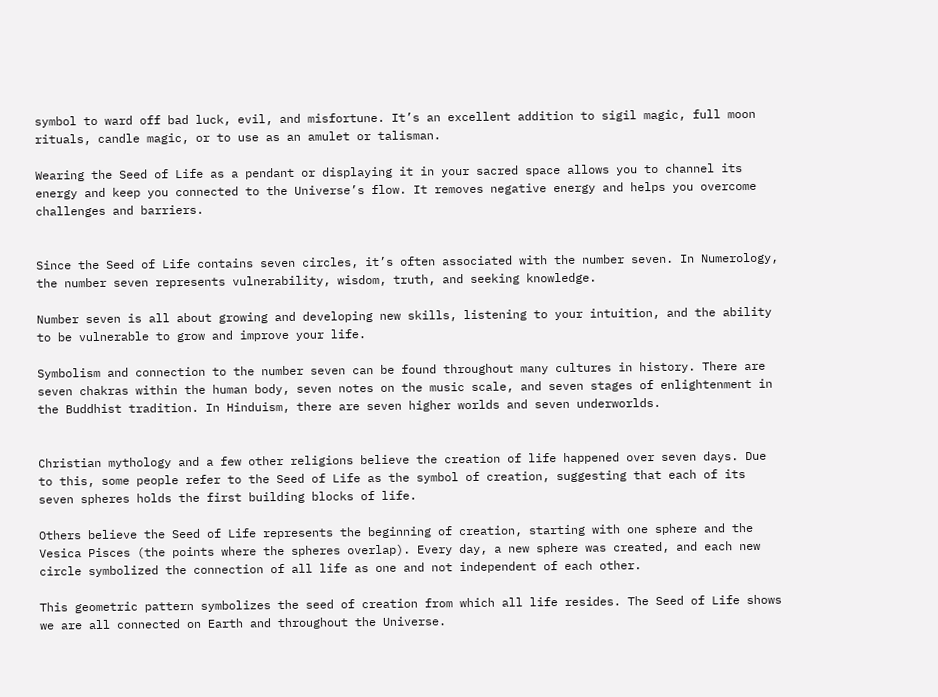symbol to ward off bad luck, evil, and misfortune. It’s an excellent addition to sigil magic, full moon rituals, candle magic, or to use as an amulet or talisman.

Wearing the Seed of Life as a pendant or displaying it in your sacred space allows you to channel its energy and keep you connected to the Universe’s flow. It removes negative energy and helps you overcome challenges and barriers.


Since the Seed of Life contains seven circles, it’s often associated with the number seven. In Numerology, the number seven represents vulnerability, wisdom, truth, and seeking knowledge.

Number seven is all about growing and developing new skills, listening to your intuition, and the ability to be vulnerable to grow and improve your life.

Symbolism and connection to the number seven can be found throughout many cultures in history. There are seven chakras within the human body, seven notes on the music scale, and seven stages of enlightenment in the Buddhist tradition. In Hinduism, there are seven higher worlds and seven underworlds.


Christian mythology and a few other religions believe the creation of life happened over seven days. Due to this, some people refer to the Seed of Life as the symbol of creation, suggesting that each of its seven spheres holds the first building blocks of life.

Others believe the Seed of Life represents the beginning of creation, starting with one sphere and the Vesica Pisces (the points where the spheres overlap). Every day, a new sphere was created, and each new circle symbolized the connection of all life as one and not independent of each other.

This geometric pattern symbolizes the seed of creation from which all life resides. The Seed of Life shows we are all connected on Earth and throughout the Universe.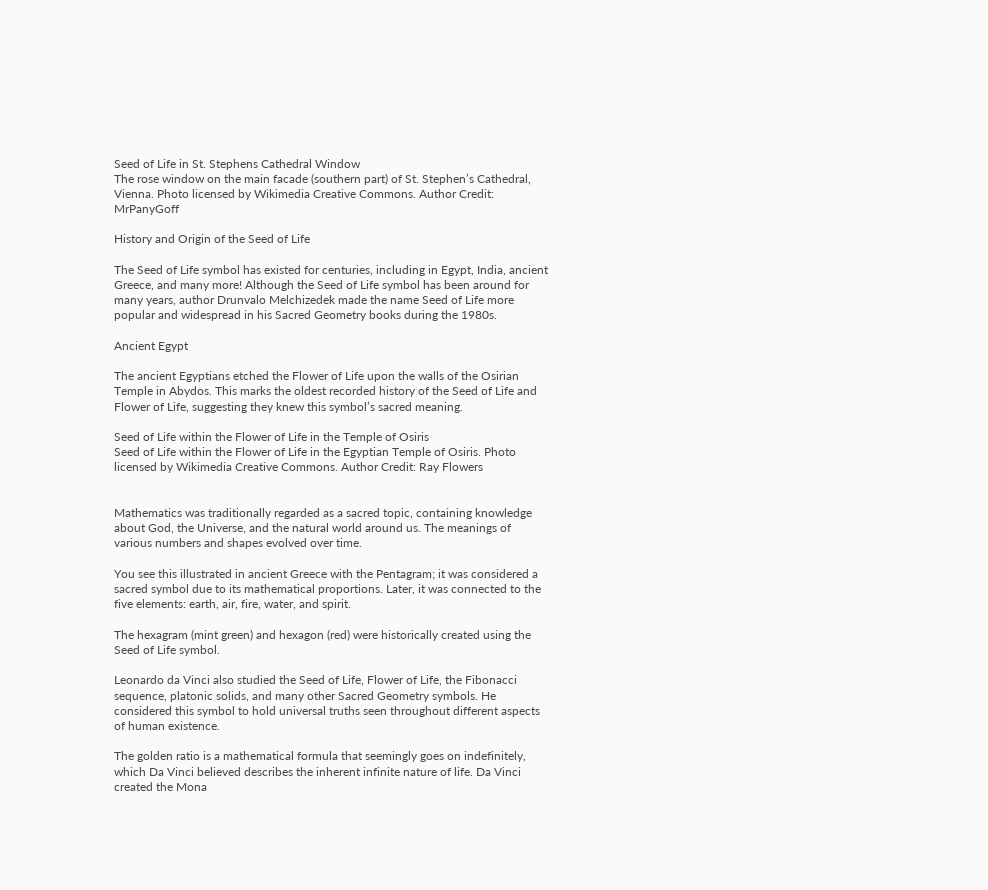Seed of Life in St. Stephens Cathedral Window
The rose window on the main facade (southern part) of St. Stephen’s Cathedral, Vienna. Photo licensed by Wikimedia Creative Commons. Author Credit: MrPanyGoff

History and Origin of the Seed of Life

The Seed of Life symbol has existed for centuries, including in Egypt, India, ancient Greece, and many more! Although the Seed of Life symbol has been around for many years, author Drunvalo Melchizedek made the name Seed of Life more popular and widespread in his Sacred Geometry books during the 1980s.

Ancient Egypt

The ancient Egyptians etched the Flower of Life upon the walls of the Osirian Temple in Abydos. This marks the oldest recorded history of the Seed of Life and Flower of Life, suggesting they knew this symbol’s sacred meaning.

Seed of Life within the Flower of Life in the Temple of Osiris
Seed of Life within the Flower of Life in the Egyptian Temple of Osiris. Photo licensed by Wikimedia Creative Commons. Author Credit: Ray Flowers


Mathematics was traditionally regarded as a sacred topic, containing knowledge about God, the Universe, and the natural world around us. The meanings of various numbers and shapes evolved over time.

You see this illustrated in ancient Greece with the Pentagram; it was considered a sacred symbol due to its mathematical proportions. Later, it was connected to the five elements: earth, air, fire, water, and spirit.

The hexagram (mint green) and hexagon (red) were historically created using the Seed of Life symbol.

Leonardo da Vinci also studied the Seed of Life, Flower of Life, the Fibonacci sequence, platonic solids, and many other Sacred Geometry symbols. He considered this symbol to hold universal truths seen throughout different aspects of human existence.

The golden ratio is a mathematical formula that seemingly goes on indefinitely, which Da Vinci believed describes the inherent infinite nature of life. Da Vinci created the Mona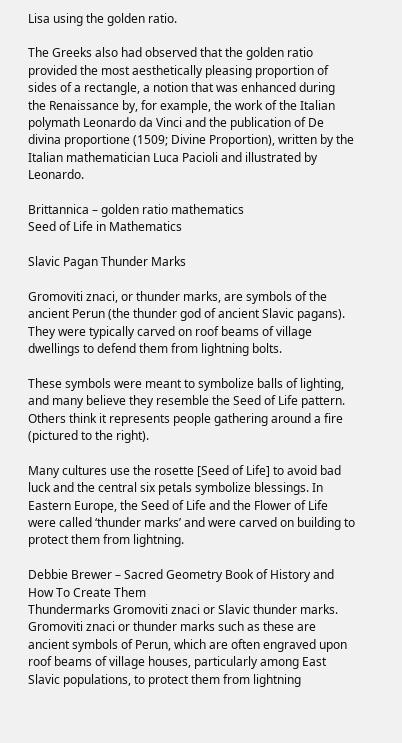Lisa using the golden ratio.

The Greeks also had observed that the golden ratio provided the most aesthetically pleasing proportion of sides of a rectangle, a notion that was enhanced during the Renaissance by, for example, the work of the Italian polymath Leonardo da Vinci and the publication of De divina proportione (1509; Divine Proportion), written by the Italian mathematician Luca Pacioli and illustrated by Leonardo.

Brittannica – golden ratio mathematics
Seed of Life in Mathematics

Slavic Pagan Thunder Marks

Gromoviti znaci, or thunder marks, are symbols of the ancient Perun (the thunder god of ancient Slavic pagans). They were typically carved on roof beams of village dwellings to defend them from lightning bolts.

These symbols were meant to symbolize balls of lighting, and many believe they resemble the Seed of Life pattern. Others think it represents people gathering around a fire (pictured to the right).

Many cultures use the rosette [Seed of Life] to avoid bad luck and the central six petals symbolize blessings. In Eastern Europe, the Seed of Life and the Flower of Life were called ‘thunder marks’ and were carved on building to protect them from lightning.

Debbie Brewer – Sacred Geometry Book of History and How To Create Them
Thundermarks Gromoviti znaci or Slavic thunder marks.
Gromoviti znaci or thunder marks such as these are ancient symbols of Perun, which are often engraved upon roof beams of village houses, particularly among East Slavic populations, to protect them from lightning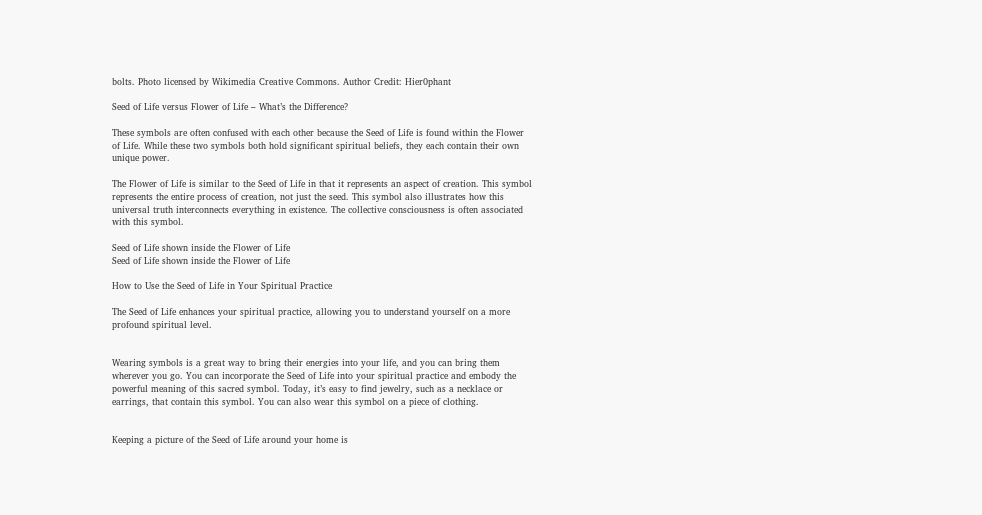bolts. Photo licensed by Wikimedia Creative Commons. Author Credit: Hier0phant

Seed of Life versus Flower of Life – What’s the Difference?

These symbols are often confused with each other because the Seed of Life is found within the Flower of Life. While these two symbols both hold significant spiritual beliefs, they each contain their own unique power.

The Flower of Life is similar to the Seed of Life in that it represents an aspect of creation. This symbol represents the entire process of creation, not just the seed. This symbol also illustrates how this universal truth interconnects everything in existence. The collective consciousness is often associated with this symbol.

Seed of Life shown inside the Flower of Life
Seed of Life shown inside the Flower of Life

How to Use the Seed of Life in Your Spiritual Practice

The Seed of Life enhances your spiritual practice, allowing you to understand yourself on a more profound spiritual level.


Wearing symbols is a great way to bring their energies into your life, and you can bring them wherever you go. You can incorporate the Seed of Life into your spiritual practice and embody the powerful meaning of this sacred symbol. Today, it’s easy to find jewelry, such as a necklace or earrings, that contain this symbol. You can also wear this symbol on a piece of clothing.


Keeping a picture of the Seed of Life around your home is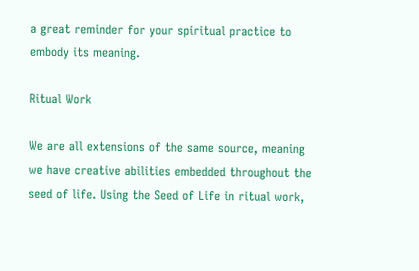a great reminder for your spiritual practice to embody its meaning.

Ritual Work

We are all extensions of the same source, meaning we have creative abilities embedded throughout the seed of life. Using the Seed of Life in ritual work,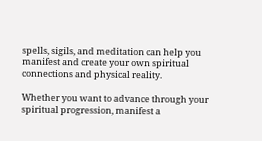spells, sigils, and meditation can help you manifest and create your own spiritual connections and physical reality.

Whether you want to advance through your spiritual progression, manifest a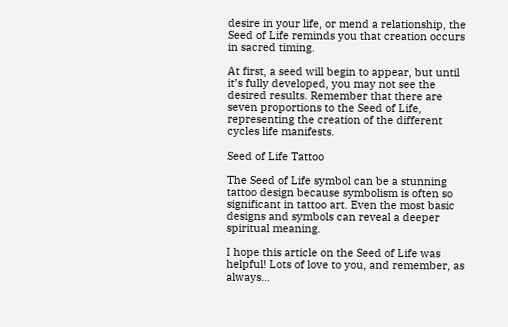desire in your life, or mend a relationship, the Seed of Life reminds you that creation occurs in sacred timing.

At first, a seed will begin to appear, but until it’s fully developed, you may not see the desired results. Remember that there are seven proportions to the Seed of Life, representing the creation of the different cycles life manifests.

Seed of Life Tattoo

The Seed of Life symbol can be a stunning tattoo design because symbolism is often so significant in tattoo art. Even the most basic designs and symbols can reveal a deeper spiritual meaning.

I hope this article on the Seed of Life was helpful! Lots of love to you, and remember, as always…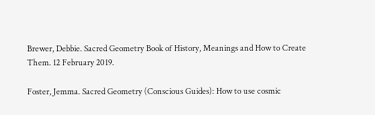Brewer, Debbie. Sacred Geometry Book of History, Meanings and How to Create Them. 12 February 2019.

Foster, Jemma. Sacred Geometry (Conscious Guides): How to use cosmic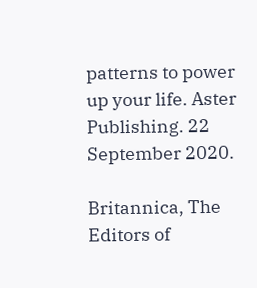patterns to power up your life. Aster Publishing. 22 September 2020.

Britannica, The Editors of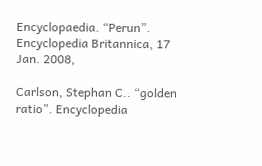Encyclopaedia. “Perun”. Encyclopedia Britannica, 17 Jan. 2008,

Carlson, Stephan C.. “golden ratio”. Encyclopedia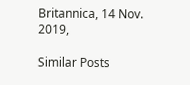Britannica, 14 Nov. 2019,

Similar Posts